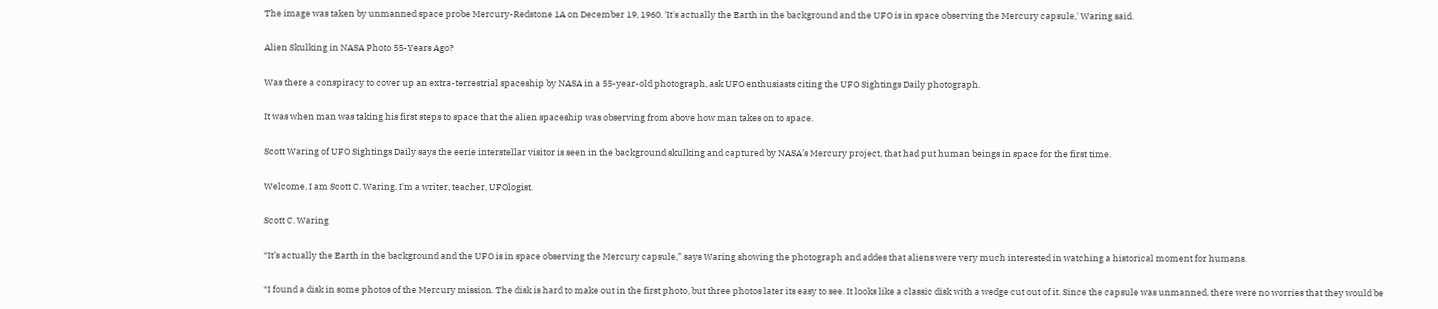The image was taken by unmanned space probe Mercury-Redstone 1A on December 19, 1960. 'It's actually the Earth in the background and the UFO is in space observing the Mercury capsule,' Waring said.

Alien Skulking in NASA Photo 55-Years Ago?

Was there a conspiracy to cover up an extra-terrestrial spaceship by NASA in a 55-year-old photograph, ask UFO enthusiasts citing the UFO Sightings Daily photograph.

It was when man was taking his first steps to space that the alien spaceship was observing from above how man takes on to space.

Scott Waring of UFO Sightings Daily says the eerie interstellar visitor is seen in the background skulking and captured by NASA’s Mercury project, that had put human beings in space for the first time.

Welcome, I am Scott C. Waring. I'm a writer, teacher, UFOlogist.

Scott C. Waring

“It’s actually the Earth in the background and the UFO is in space observing the Mercury capsule,” says Waring showing the photograph and addes that aliens were very much interested in watching a historical moment for humans.

“I found a disk in some photos of the Mercury mission. The disk is hard to make out in the first photo, but three photos later its easy to see. It looks like a classic disk with a wedge cut out of it. Since the capsule was unmanned, there were no worries that they would be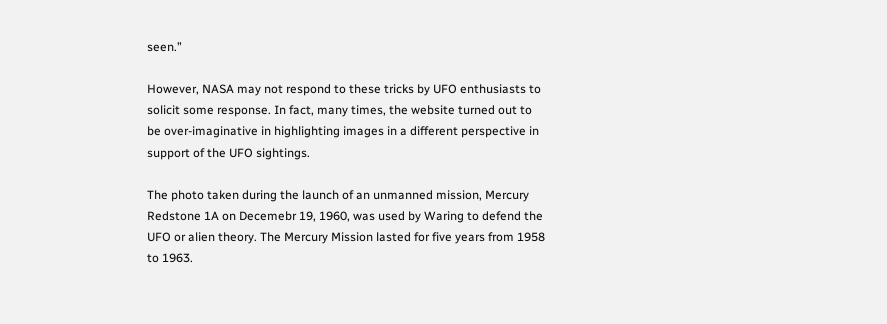seen.”

However, NASA may not respond to these tricks by UFO enthusiasts to solicit some response. In fact, many times, the website turned out to be over-imaginative in highlighting images in a different perspective in support of the UFO sightings.

The photo taken during the launch of an unmanned mission, Mercury Redstone 1A on Decemebr 19, 1960, was used by Waring to defend the UFO or alien theory. The Mercury Mission lasted for five years from 1958 to 1963.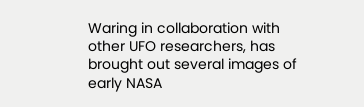Waring in collaboration with other UFO researchers, has brought out several images of early NASA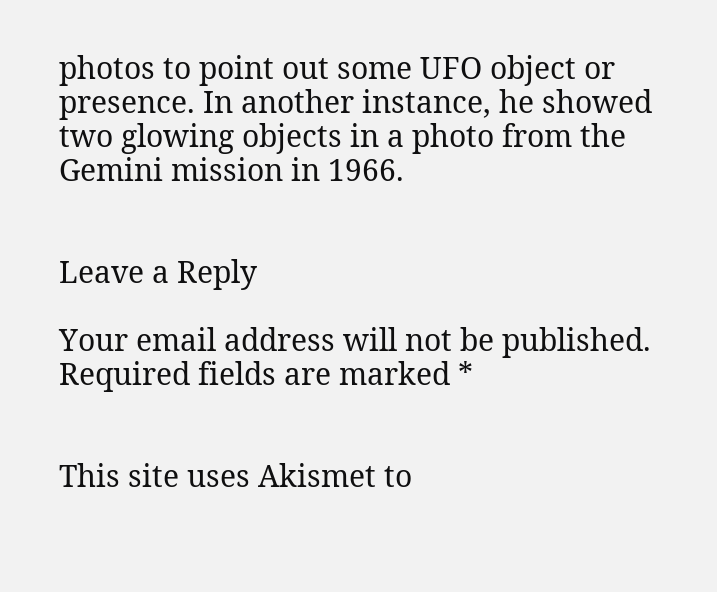photos to point out some UFO object or presence. In another instance, he showed two glowing objects in a photo from the Gemini mission in 1966.


Leave a Reply

Your email address will not be published. Required fields are marked *


This site uses Akismet to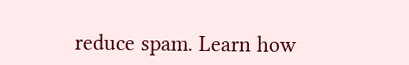reduce spam. Learn how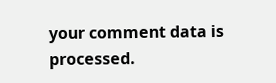your comment data is processed.